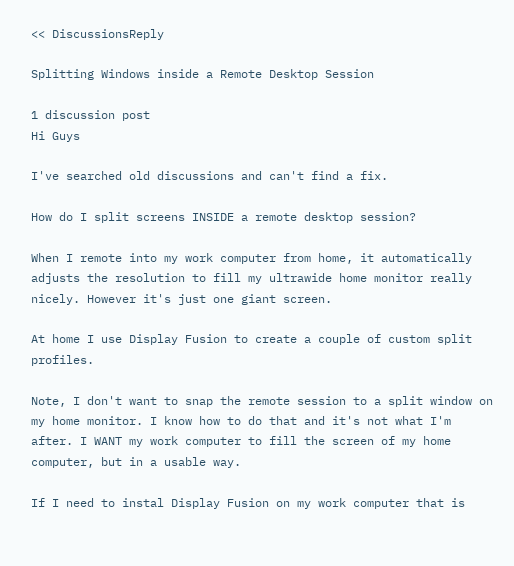<< DiscussionsReply

Splitting Windows inside a Remote Desktop Session

1 discussion post
Hi Guys

I've searched old discussions and can't find a fix.

How do I split screens INSIDE a remote desktop session?

When I remote into my work computer from home, it automatically adjusts the resolution to fill my ultrawide home monitor really nicely. However it's just one giant screen.

At home I use Display Fusion to create a couple of custom split profiles.

Note, I don't want to snap the remote session to a split window on my home monitor. I know how to do that and it's not what I'm after. I WANT my work computer to fill the screen of my home computer, but in a usable way.

If I need to instal Display Fusion on my work computer that is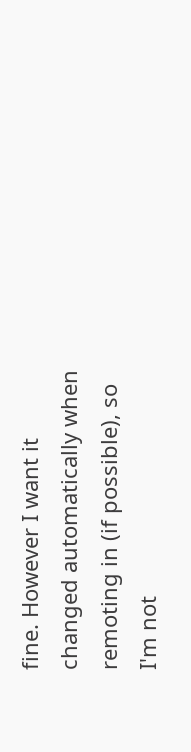fine. However I want it changed automatically when remoting in (if possible), so I'm not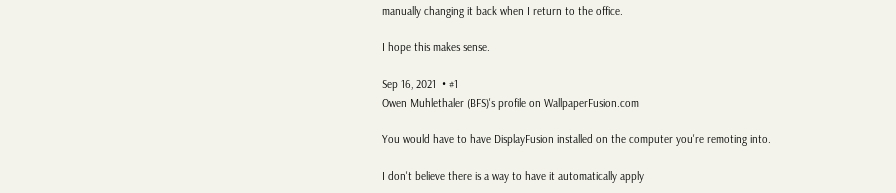manually changing it back when I return to the office.

I hope this makes sense.

Sep 16, 2021  • #1
Owen Muhlethaler (BFS)'s profile on WallpaperFusion.com

You would have to have DisplayFusion installed on the computer you're remoting into.

I don't believe there is a way to have it automatically apply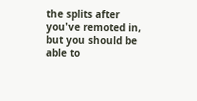the splits after you've remoted in, but you should be able to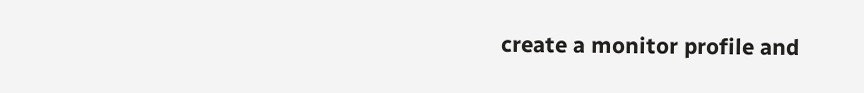create a monitor profile and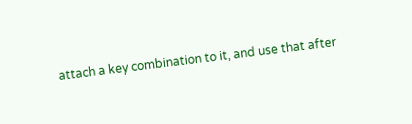attach a key combination to it, and use that after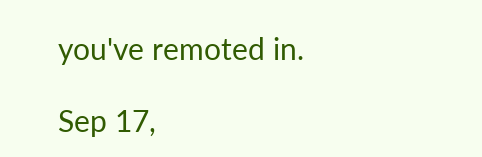you've remoted in.

Sep 17,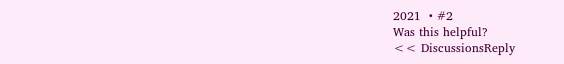2021  • #2
Was this helpful?
<< DiscussionsReply